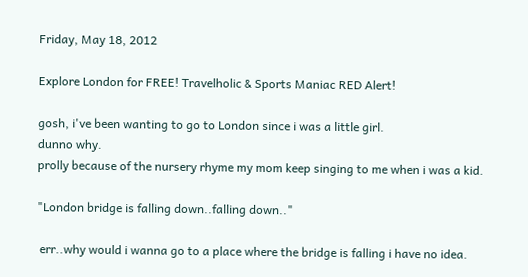Friday, May 18, 2012

Explore London for FREE! Travelholic & Sports Maniac RED Alert!

gosh, i've been wanting to go to London since i was a little girl.
dunno why.
prolly because of the nursery rhyme my mom keep singing to me when i was a kid.

"London bridge is falling down..falling down.."

 err..why would i wanna go to a place where the bridge is falling i have no idea.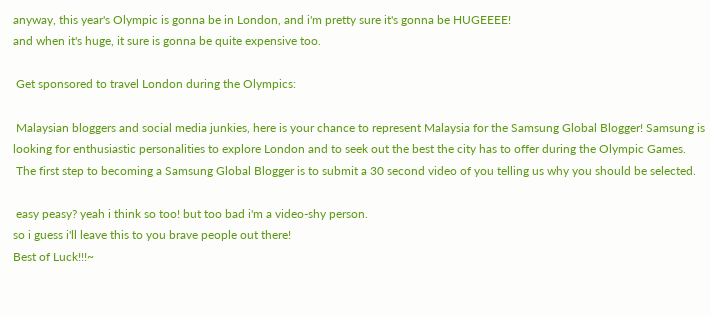anyway, this year's Olympic is gonna be in London, and i'm pretty sure it's gonna be HUGEEEE!
and when it's huge, it sure is gonna be quite expensive too.

 Get sponsored to travel London during the Olympics:

 Malaysian bloggers and social media junkies, here is your chance to represent Malaysia for the Samsung Global Blogger! Samsung is looking for enthusiastic personalities to explore London and to seek out the best the city has to offer during the Olympic Games.
 The first step to becoming a Samsung Global Blogger is to submit a 30 second video of you telling us why you should be selected.

 easy peasy? yeah i think so too! but too bad i'm a video-shy person.
so i guess i'll leave this to you brave people out there!
Best of Luck!!!~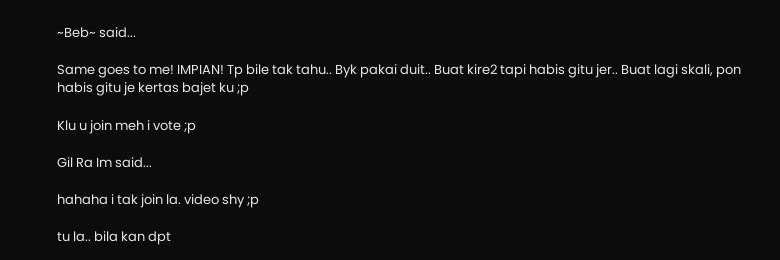~Beb~ said...

Same goes to me! IMPIAN! Tp bile tak tahu.. Byk pakai duit.. Buat kire2 tapi habis gitu jer.. Buat lagi skali, pon habis gitu je kertas bajet ku ;p

Klu u join meh i vote ;p

Gil Ra Im said...

hahaha i tak join la. video shy ;p

tu la.. bila kan dpt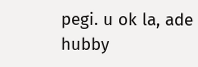pegi. u ok la, ade hubby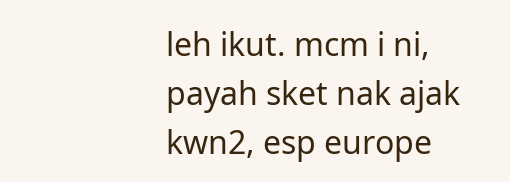leh ikut. mcm i ni, payah sket nak ajak kwn2, esp europe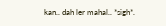kan.. dah ler mahal.. *sigh*.